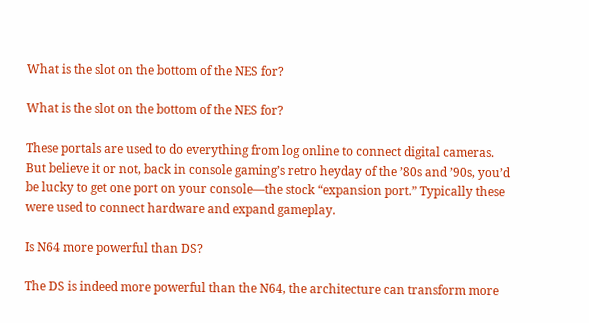What is the slot on the bottom of the NES for?

What is the slot on the bottom of the NES for?

These portals are used to do everything from log online to connect digital cameras. But believe it or not, back in console gaming’s retro heyday of the ’80s and ’90s, you’d be lucky to get one port on your console—the stock “expansion port.” Typically these were used to connect hardware and expand gameplay.

Is N64 more powerful than DS?

The DS is indeed more powerful than the N64, the architecture can transform more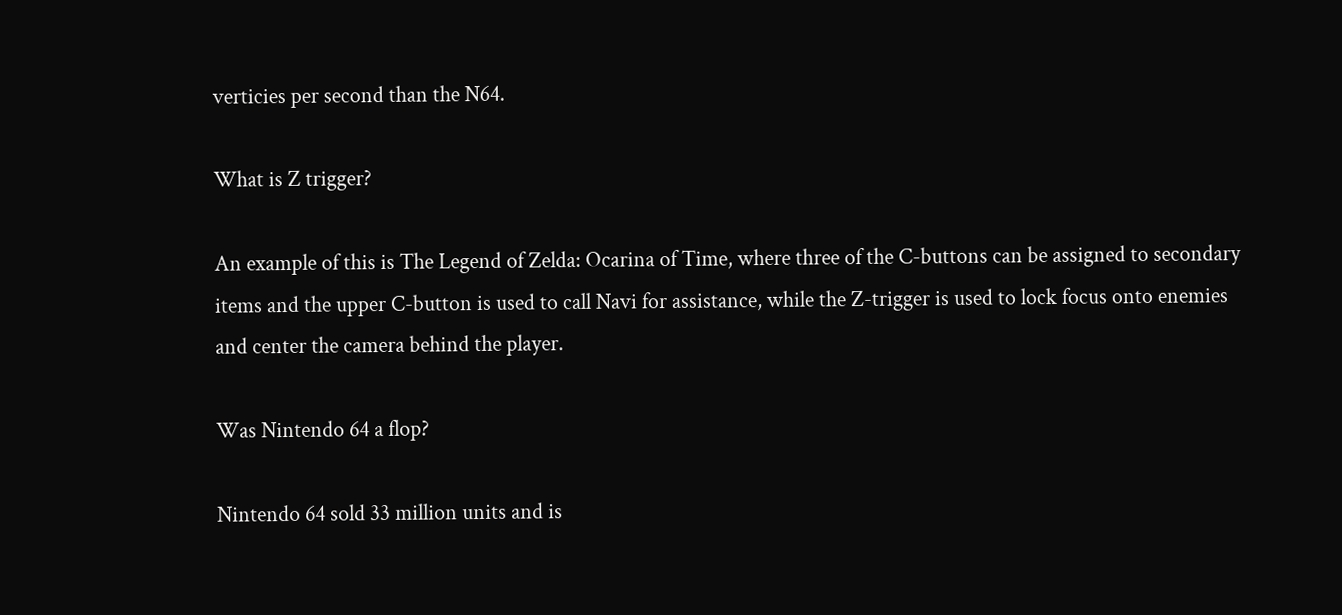verticies per second than the N64.

What is Z trigger?

An example of this is The Legend of Zelda: Ocarina of Time, where three of the C-buttons can be assigned to secondary items and the upper C-button is used to call Navi for assistance, while the Z-trigger is used to lock focus onto enemies and center the camera behind the player.

Was Nintendo 64 a flop?

Nintendo 64 sold 33 million units and is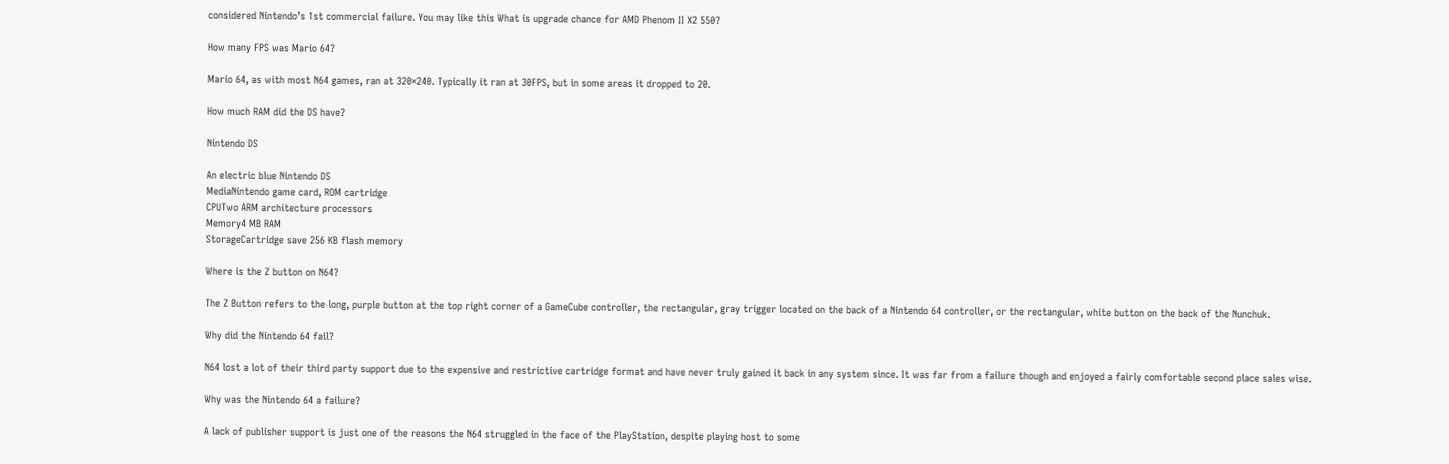considered Nintendo’s 1st commercial failure. You may like this What is upgrade chance for AMD Phenom II X2 550?

How many FPS was Mario 64?

Mario 64, as with most N64 games, ran at 320×240. Typically it ran at 30FPS, but in some areas it dropped to 20.

How much RAM did the DS have?

Nintendo DS

An electric blue Nintendo DS
MediaNintendo game card, ROM cartridge
CPUTwo ARM architecture processors
Memory4 MB RAM
StorageCartridge save 256 KB flash memory

Where is the Z button on N64?

The Z Button refers to the long, purple button at the top right corner of a GameCube controller, the rectangular, gray trigger located on the back of a Nintendo 64 controller, or the rectangular, white button on the back of the Nunchuk.

Why did the Nintendo 64 fail?

N64 lost a lot of their third party support due to the expensive and restrictive cartridge format and have never truly gained it back in any system since. It was far from a failure though and enjoyed a fairly comfortable second place sales wise.

Why was the Nintendo 64 a failure?

A lack of publisher support is just one of the reasons the N64 struggled in the face of the PlayStation, despite playing host to some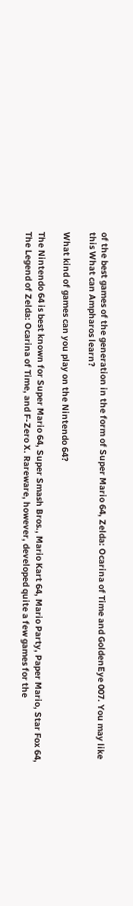of the best games of the generation in the form of Super Mario 64, Zelda: Ocarina of Time and GoldenEye 007. You may like this What can Ampharos learn?

What kind of games can you play on the Nintendo 64?

The Nintendo 64 is best known for Super Mario 64, Super Smash Bros., Mario Kart 64, Mario Party, Paper Mario, Star Fox 64, The Legend of Zelda: Ocarina of Time, and F-Zero X. Rareware, however, developed quite a few games for the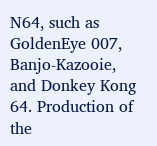N64, such as GoldenEye 007, Banjo-Kazooie, and Donkey Kong 64. Production of the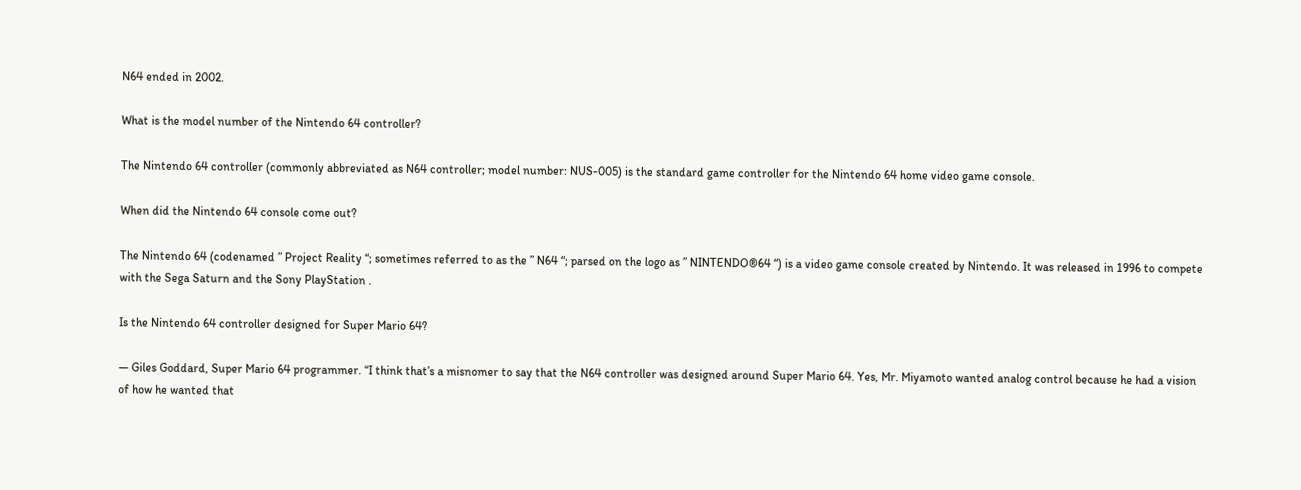N64 ended in 2002.

What is the model number of the Nintendo 64 controller?

The Nintendo 64 controller (commonly abbreviated as N64 controller; model number: NUS-005) is the standard game controller for the Nintendo 64 home video game console.

When did the Nintendo 64 console come out?

The Nintendo 64 (codenamed ” Project Reality “; sometimes referred to as the ” N64 “; parsed on the logo as ” NINTENDO®64 “) is a video game console created by Nintendo. It was released in 1996 to compete with the Sega Saturn and the Sony PlayStation .

Is the Nintendo 64 controller designed for Super Mario 64?

— Giles Goddard, Super Mario 64 programmer. “I think that’s a misnomer to say that the N64 controller was designed around Super Mario 64. Yes, Mr. Miyamoto wanted analog control because he had a vision of how he wanted that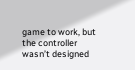game to work, but the controller wasn’t designed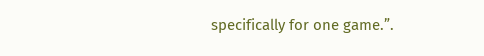specifically for one game.”.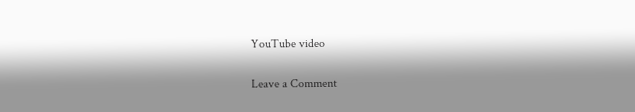YouTube video

Leave a Comment